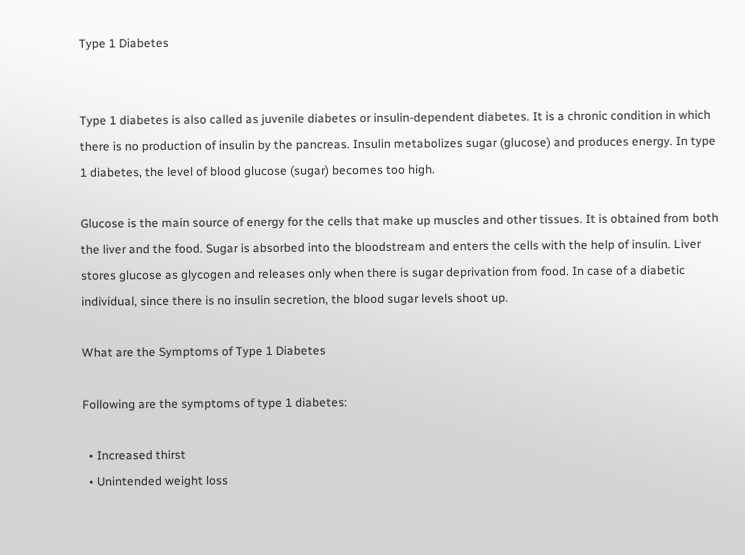Type 1 Diabetes


Type 1 diabetes is also called as juvenile diabetes or insulin-dependent diabetes. It is a chronic condition in which there is no production of insulin by the pancreas. Insulin metabolizes sugar (glucose) and produces energy. In type 1 diabetes, the level of blood glucose (sugar) becomes too high.

Glucose is the main source of energy for the cells that make up muscles and other tissues. It is obtained from both the liver and the food. Sugar is absorbed into the bloodstream and enters the cells with the help of insulin. Liver stores glucose as glycogen and releases only when there is sugar deprivation from food. In case of a diabetic individual, since there is no insulin secretion, the blood sugar levels shoot up.

What are the Symptoms of Type 1 Diabetes

Following are the symptoms of type 1 diabetes:

  • Increased thirst
  • Unintended weight loss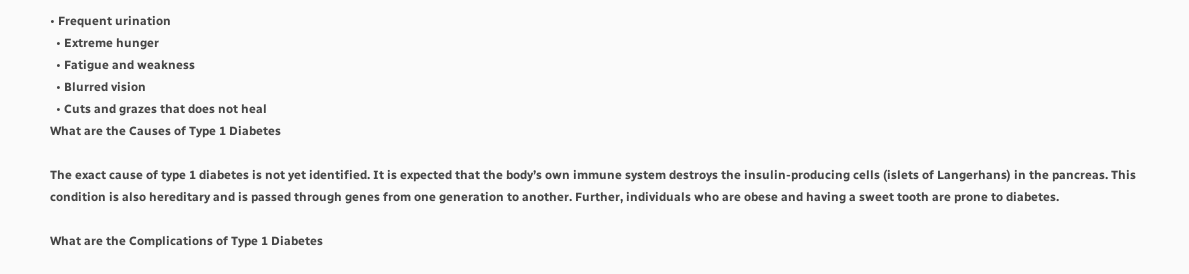• Frequent urination
  • Extreme hunger
  • Fatigue and weakness
  • Blurred vision
  • Cuts and grazes that does not heal
What are the Causes of Type 1 Diabetes

The exact cause of type 1 diabetes is not yet identified. It is expected that the body’s own immune system destroys the insulin-producing cells (islets of Langerhans) in the pancreas. This condition is also hereditary and is passed through genes from one generation to another. Further, individuals who are obese and having a sweet tooth are prone to diabetes.

What are the Complications of Type 1 Diabetes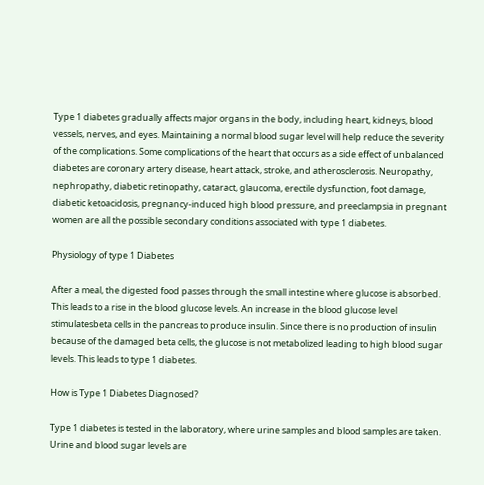Type 1 diabetes gradually affects major organs in the body, including heart, kidneys, blood vessels, nerves, and eyes. Maintaining a normal blood sugar level will help reduce the severity of the complications. Some complications of the heart that occurs as a side effect of unbalanced diabetes are coronary artery disease, heart attack, stroke, and atherosclerosis. Neuropathy, nephropathy, diabetic retinopathy, cataract, glaucoma, erectile dysfunction, foot damage, diabetic ketoacidosis, pregnancy-induced high blood pressure, and preeclampsia in pregnant women are all the possible secondary conditions associated with type 1 diabetes.

Physiology of type 1 Diabetes

After a meal, the digested food passes through the small intestine where glucose is absorbed. This leads to a rise in the blood glucose levels. An increase in the blood glucose level stimulatesbeta cells in the pancreas to produce insulin. Since there is no production of insulin because of the damaged beta cells, the glucose is not metabolized leading to high blood sugar levels. This leads to type 1 diabetes.

How is Type 1 Diabetes Diagnosed?

Type 1 diabetes is tested in the laboratory, where urine samples and blood samples are taken. Urine and blood sugar levels are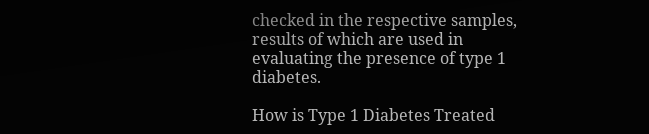checked in the respective samples, results of which are used in evaluating the presence of type 1 diabetes.

How is Type 1 Diabetes Treated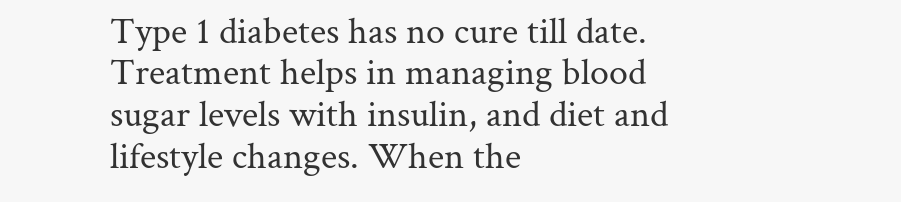Type 1 diabetes has no cure till date. Treatment helps in managing blood sugar levels with insulin, and diet and lifestyle changes. When the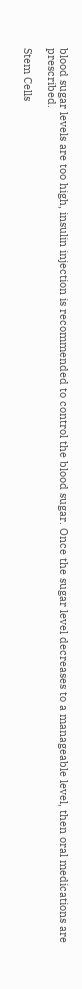blood sugar levels are too high, insulin injection is recommended to control the blood sugar. Once the sugar level decreases to a manageable level, then oral medications are prescribed.

Stem Cells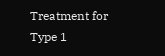Treatment for Type 1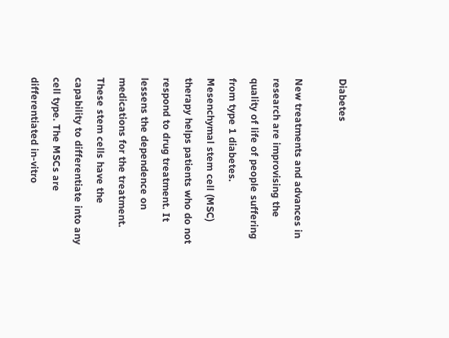Diabetes

New treatments and advances in research are improvising the quality of life of people suffering from type 1 diabetes. Mesenchymal stem cell (MSC) therapy helps patients who do not respond to drug treatment. It lessens the dependence on medications for the treatment. These stem cells have the capability to differentiate into any cell type. The MSCs are differentiated in-vitro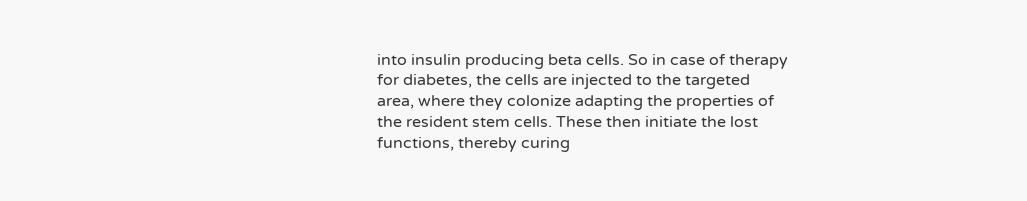into insulin producing beta cells. So in case of therapy for diabetes, the cells are injected to the targeted area, where they colonize adapting the properties of the resident stem cells. These then initiate the lost functions, thereby curing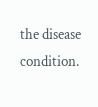the disease condition.